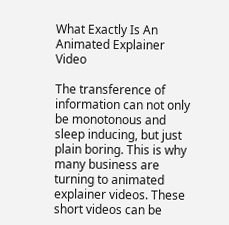What Exactly Is An Animated Explainer Video

The transference of information can not only be monotonous and sleep inducing, but just plain boring. This is why many business are turning to animated explainer videos. These short videos can be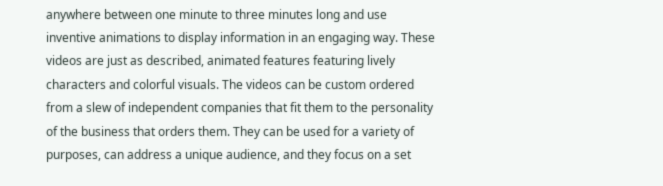anywhere between one minute to three minutes long and use inventive animations to display information in an engaging way. These videos are just as described, animated features featuring lively characters and colorful visuals. The videos can be custom ordered from a slew of independent companies that fit them to the personality of the business that orders them. They can be used for a variety of purposes, can address a unique audience, and they focus on a set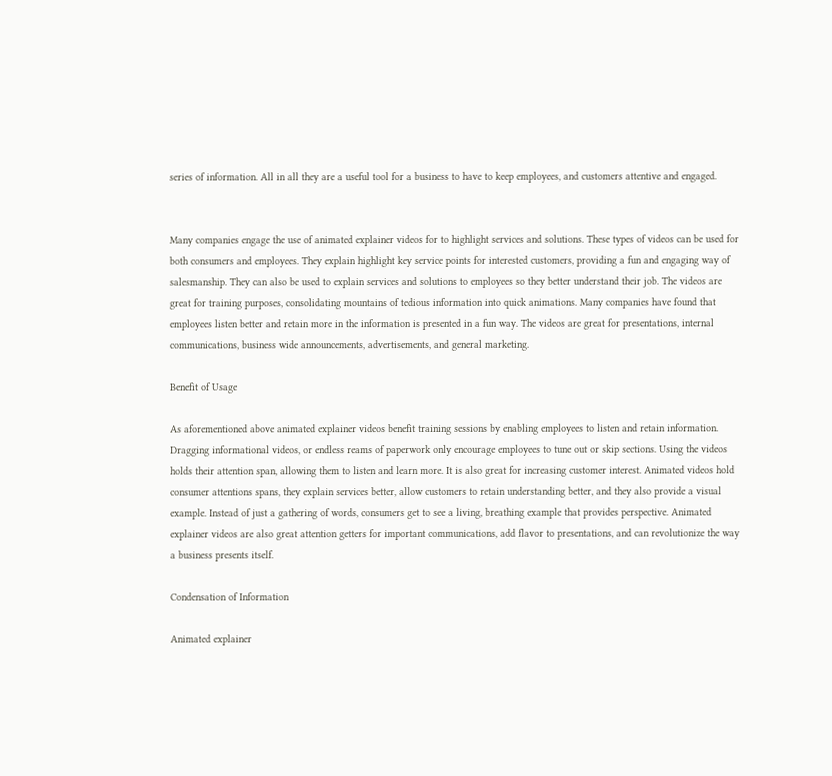series of information. All in all they are a useful tool for a business to have to keep employees, and customers attentive and engaged.


Many companies engage the use of animated explainer videos for to highlight services and solutions. These types of videos can be used for both consumers and employees. They explain highlight key service points for interested customers, providing a fun and engaging way of salesmanship. They can also be used to explain services and solutions to employees so they better understand their job. The videos are great for training purposes, consolidating mountains of tedious information into quick animations. Many companies have found that employees listen better and retain more in the information is presented in a fun way. The videos are great for presentations, internal communications, business wide announcements, advertisements, and general marketing.

Benefit of Usage

As aforementioned above animated explainer videos benefit training sessions by enabling employees to listen and retain information. Dragging informational videos, or endless reams of paperwork only encourage employees to tune out or skip sections. Using the videos holds their attention span, allowing them to listen and learn more. It is also great for increasing customer interest. Animated videos hold consumer attentions spans, they explain services better, allow customers to retain understanding better, and they also provide a visual example. Instead of just a gathering of words, consumers get to see a living, breathing example that provides perspective. Animated explainer videos are also great attention getters for important communications, add flavor to presentations, and can revolutionize the way a business presents itself.

Condensation of Information

Animated explainer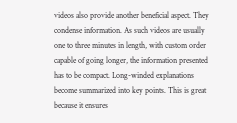videos also provide another beneficial aspect. They condense information. As such videos are usually one to three minutes in length, with custom order capable of going longer, the information presented has to be compact. Long-winded explanations become summarized into key points. This is great because it ensures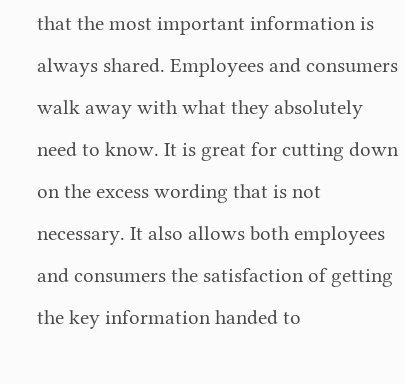that the most important information is always shared. Employees and consumers walk away with what they absolutely need to know. It is great for cutting down on the excess wording that is not necessary. It also allows both employees and consumers the satisfaction of getting the key information handed to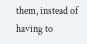them, instead of having to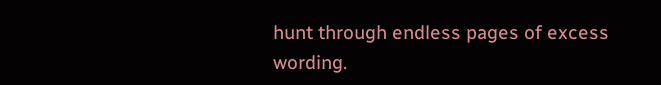hunt through endless pages of excess wording.